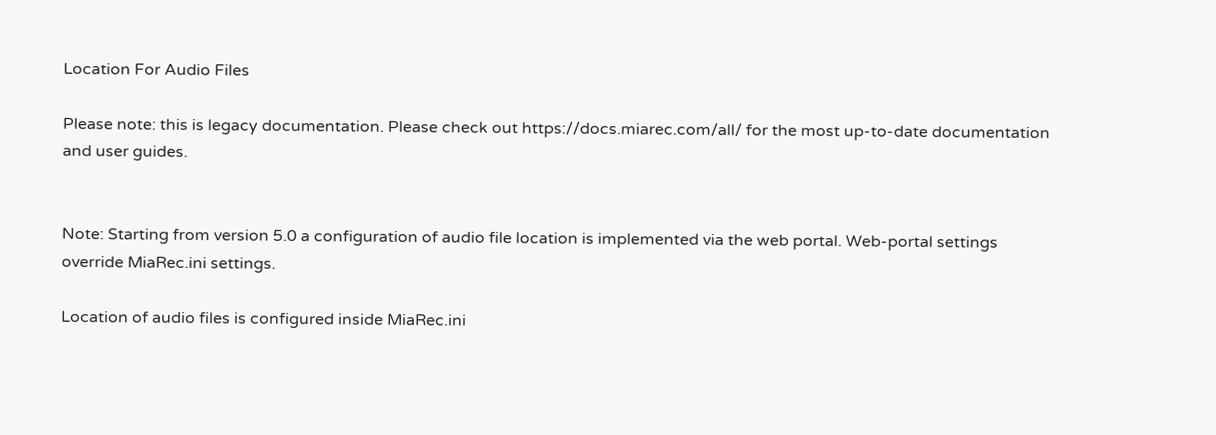Location For Audio Files

Please note: this is legacy documentation. Please check out https://docs.miarec.com/all/ for the most up-to-date documentation and user guides.


Note: Starting from version 5.0 a configuration of audio file location is implemented via the web portal. Web-portal settings override MiaRec.ini settings.

Location of audio files is configured inside MiaRec.ini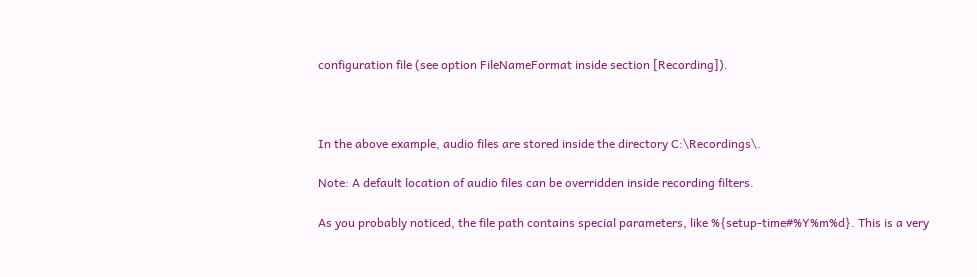configuration file (see option FileNameFormat inside section [Recording]).



In the above example, audio files are stored inside the directory C:\Recordings\.

Note: A default location of audio files can be overridden inside recording filters.

As you probably noticed, the file path contains special parameters, like %{setup-time#%Y%m%d}. This is a very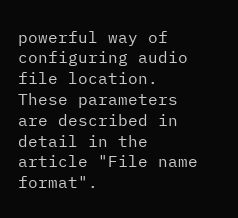powerful way of configuring audio file location. These parameters are described in detail in the article "File name format".